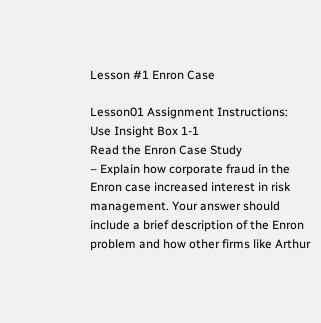Lesson #1 Enron Case

Lesson01 Assignment Instructions:
Use Insight Box 1-1
Read the Enron Case Study
– Explain how corporate fraud in the Enron case increased interest in risk management. Your answer should include a brief description of the Enron problem and how other firms like Arthur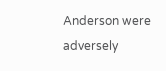Anderson were adversely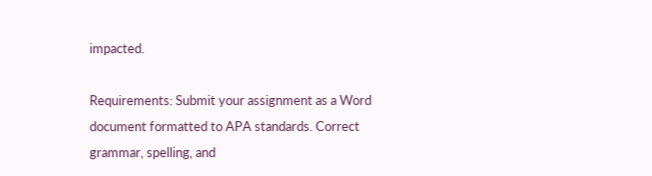impacted.

Requirements: Submit your assignment as a Word document formatted to APA standards. Correct grammar, spelling, and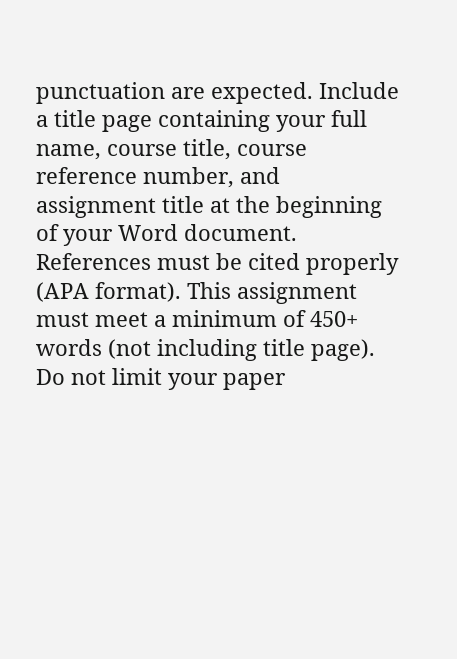punctuation are expected. Include a title page containing your full name, course title, course reference number, and assignment title at the beginning of your Word document. References must be cited properly (APA format). This assignment must meet a minimum of 450+ words (not including title page). Do not limit your paper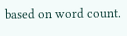based on word count.